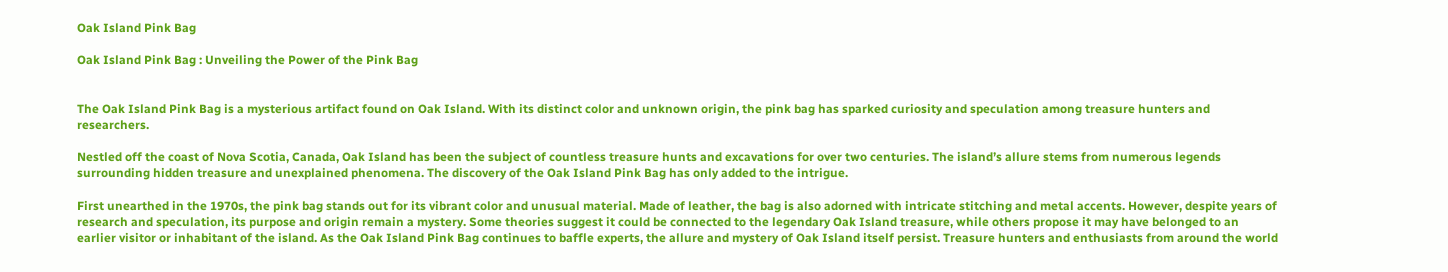Oak Island Pink Bag

Oak Island Pink Bag : Unveiling the Power of the Pink Bag


The Oak Island Pink Bag is a mysterious artifact found on Oak Island. With its distinct color and unknown origin, the pink bag has sparked curiosity and speculation among treasure hunters and researchers.

Nestled off the coast of Nova Scotia, Canada, Oak Island has been the subject of countless treasure hunts and excavations for over two centuries. The island’s allure stems from numerous legends surrounding hidden treasure and unexplained phenomena. The discovery of the Oak Island Pink Bag has only added to the intrigue.

First unearthed in the 1970s, the pink bag stands out for its vibrant color and unusual material. Made of leather, the bag is also adorned with intricate stitching and metal accents. However, despite years of research and speculation, its purpose and origin remain a mystery. Some theories suggest it could be connected to the legendary Oak Island treasure, while others propose it may have belonged to an earlier visitor or inhabitant of the island. As the Oak Island Pink Bag continues to baffle experts, the allure and mystery of Oak Island itself persist. Treasure hunters and enthusiasts from around the world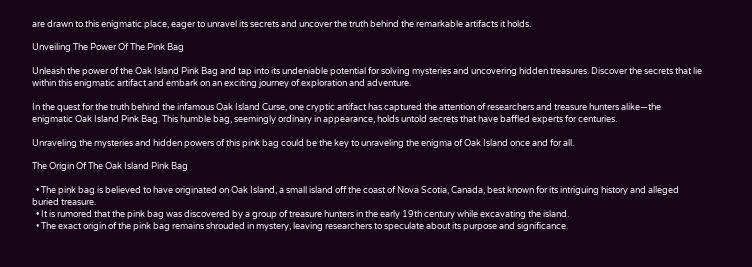are drawn to this enigmatic place, eager to unravel its secrets and uncover the truth behind the remarkable artifacts it holds.

Unveiling The Power Of The Pink Bag

Unleash the power of the Oak Island Pink Bag and tap into its undeniable potential for solving mysteries and uncovering hidden treasures. Discover the secrets that lie within this enigmatic artifact and embark on an exciting journey of exploration and adventure.

In the quest for the truth behind the infamous Oak Island Curse, one cryptic artifact has captured the attention of researchers and treasure hunters alike—the enigmatic Oak Island Pink Bag. This humble bag, seemingly ordinary in appearance, holds untold secrets that have baffled experts for centuries.

Unraveling the mysteries and hidden powers of this pink bag could be the key to unraveling the enigma of Oak Island once and for all.

The Origin Of The Oak Island Pink Bag

  • The pink bag is believed to have originated on Oak Island, a small island off the coast of Nova Scotia, Canada, best known for its intriguing history and alleged buried treasure.
  • It is rumored that the pink bag was discovered by a group of treasure hunters in the early 19th century while excavating the island.
  • The exact origin of the pink bag remains shrouded in mystery, leaving researchers to speculate about its purpose and significance.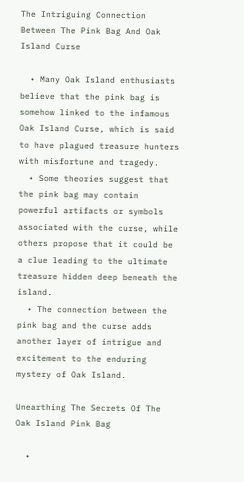The Intriguing Connection Between The Pink Bag And Oak Island Curse

  • Many Oak Island enthusiasts believe that the pink bag is somehow linked to the infamous Oak Island Curse, which is said to have plagued treasure hunters with misfortune and tragedy.
  • Some theories suggest that the pink bag may contain powerful artifacts or symbols associated with the curse, while others propose that it could be a clue leading to the ultimate treasure hidden deep beneath the island.
  • The connection between the pink bag and the curse adds another layer of intrigue and excitement to the enduring mystery of Oak Island.

Unearthing The Secrets Of The Oak Island Pink Bag

  •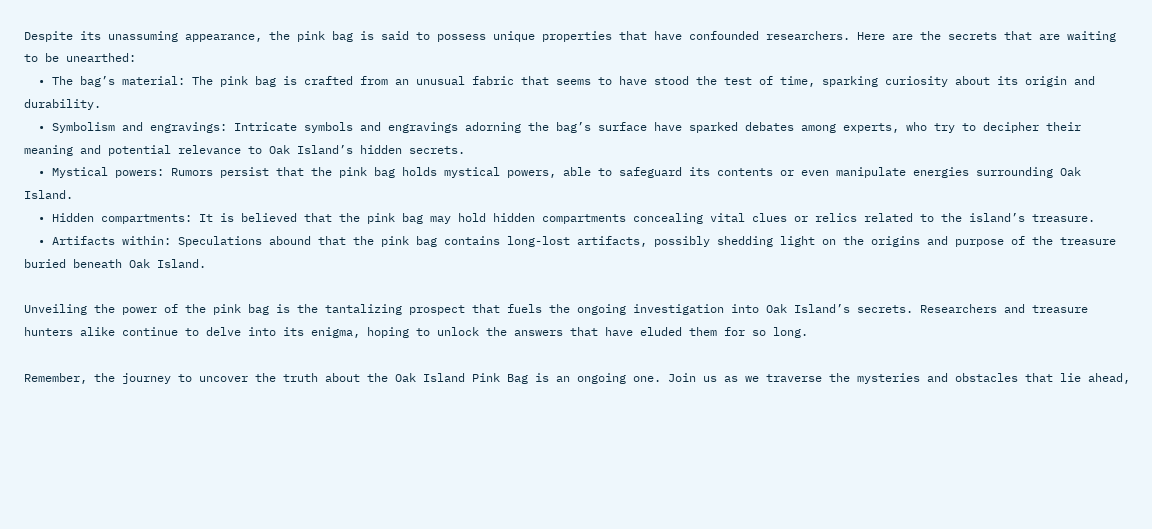Despite its unassuming appearance, the pink bag is said to possess unique properties that have confounded researchers. Here are the secrets that are waiting to be unearthed:
  • The bag’s material: The pink bag is crafted from an unusual fabric that seems to have stood the test of time, sparking curiosity about its origin and durability.
  • Symbolism and engravings: Intricate symbols and engravings adorning the bag’s surface have sparked debates among experts, who try to decipher their meaning and potential relevance to Oak Island’s hidden secrets.
  • Mystical powers: Rumors persist that the pink bag holds mystical powers, able to safeguard its contents or even manipulate energies surrounding Oak Island.
  • Hidden compartments: It is believed that the pink bag may hold hidden compartments concealing vital clues or relics related to the island’s treasure.
  • Artifacts within: Speculations abound that the pink bag contains long-lost artifacts, possibly shedding light on the origins and purpose of the treasure buried beneath Oak Island.

Unveiling the power of the pink bag is the tantalizing prospect that fuels the ongoing investigation into Oak Island’s secrets. Researchers and treasure hunters alike continue to delve into its enigma, hoping to unlock the answers that have eluded them for so long.

Remember, the journey to uncover the truth about the Oak Island Pink Bag is an ongoing one. Join us as we traverse the mysteries and obstacles that lie ahead,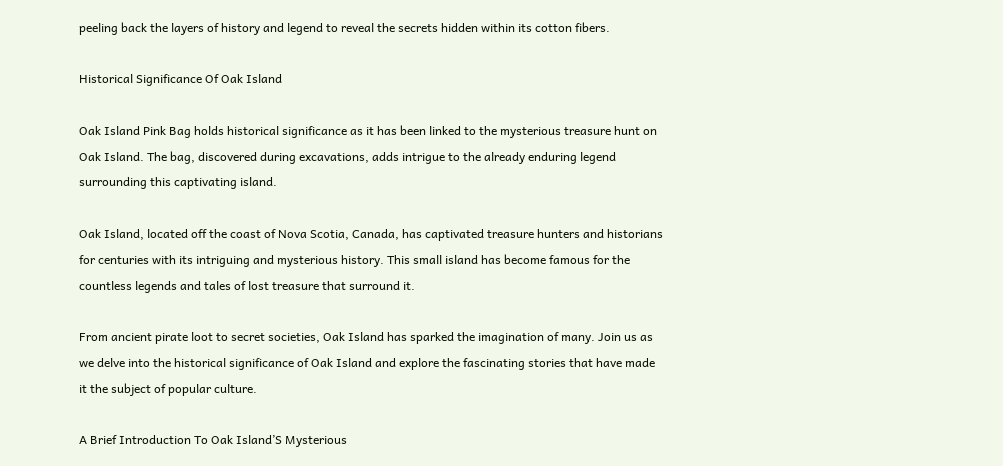peeling back the layers of history and legend to reveal the secrets hidden within its cotton fibers.

Historical Significance Of Oak Island

Oak Island Pink Bag holds historical significance as it has been linked to the mysterious treasure hunt on Oak Island. The bag, discovered during excavations, adds intrigue to the already enduring legend surrounding this captivating island.

Oak Island, located off the coast of Nova Scotia, Canada, has captivated treasure hunters and historians for centuries with its intriguing and mysterious history. This small island has become famous for the countless legends and tales of lost treasure that surround it.

From ancient pirate loot to secret societies, Oak Island has sparked the imagination of many. Join us as we delve into the historical significance of Oak Island and explore the fascinating stories that have made it the subject of popular culture.

A Brief Introduction To Oak Island’S Mysterious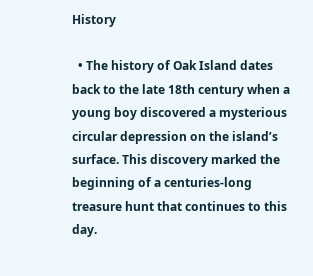History

  • The history of Oak Island dates back to the late 18th century when a young boy discovered a mysterious circular depression on the island’s surface. This discovery marked the beginning of a centuries-long treasure hunt that continues to this day.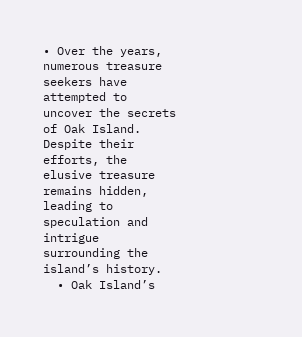• Over the years, numerous treasure seekers have attempted to uncover the secrets of Oak Island. Despite their efforts, the elusive treasure remains hidden, leading to speculation and intrigue surrounding the island’s history.
  • Oak Island’s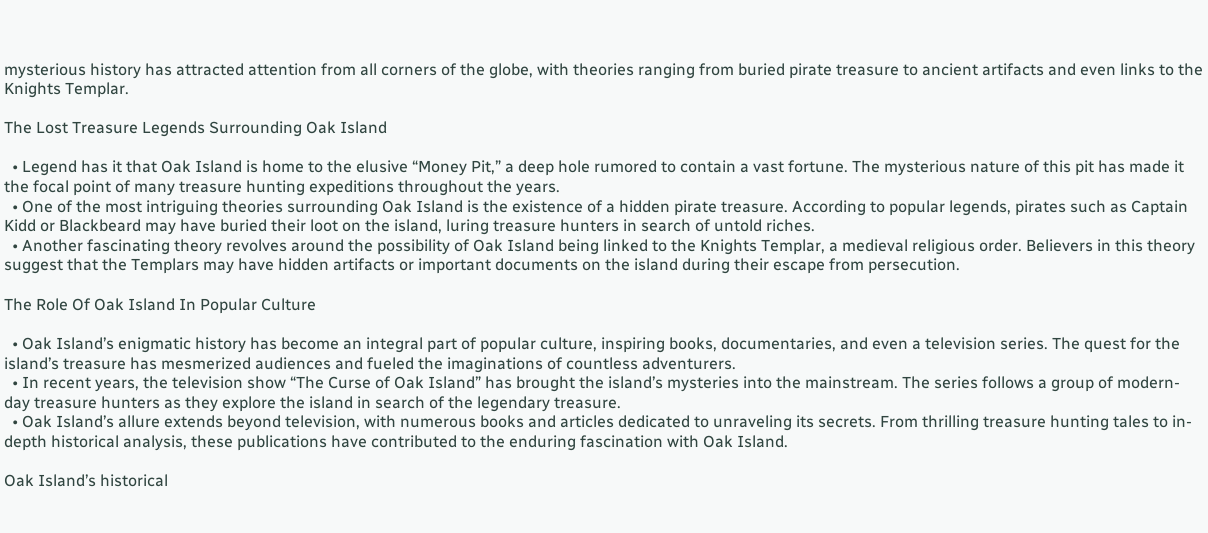mysterious history has attracted attention from all corners of the globe, with theories ranging from buried pirate treasure to ancient artifacts and even links to the Knights Templar.

The Lost Treasure Legends Surrounding Oak Island

  • Legend has it that Oak Island is home to the elusive “Money Pit,” a deep hole rumored to contain a vast fortune. The mysterious nature of this pit has made it the focal point of many treasure hunting expeditions throughout the years.
  • One of the most intriguing theories surrounding Oak Island is the existence of a hidden pirate treasure. According to popular legends, pirates such as Captain Kidd or Blackbeard may have buried their loot on the island, luring treasure hunters in search of untold riches.
  • Another fascinating theory revolves around the possibility of Oak Island being linked to the Knights Templar, a medieval religious order. Believers in this theory suggest that the Templars may have hidden artifacts or important documents on the island during their escape from persecution.

The Role Of Oak Island In Popular Culture

  • Oak Island’s enigmatic history has become an integral part of popular culture, inspiring books, documentaries, and even a television series. The quest for the island’s treasure has mesmerized audiences and fueled the imaginations of countless adventurers.
  • In recent years, the television show “The Curse of Oak Island” has brought the island’s mysteries into the mainstream. The series follows a group of modern-day treasure hunters as they explore the island in search of the legendary treasure.
  • Oak Island’s allure extends beyond television, with numerous books and articles dedicated to unraveling its secrets. From thrilling treasure hunting tales to in-depth historical analysis, these publications have contributed to the enduring fascination with Oak Island.

Oak Island’s historical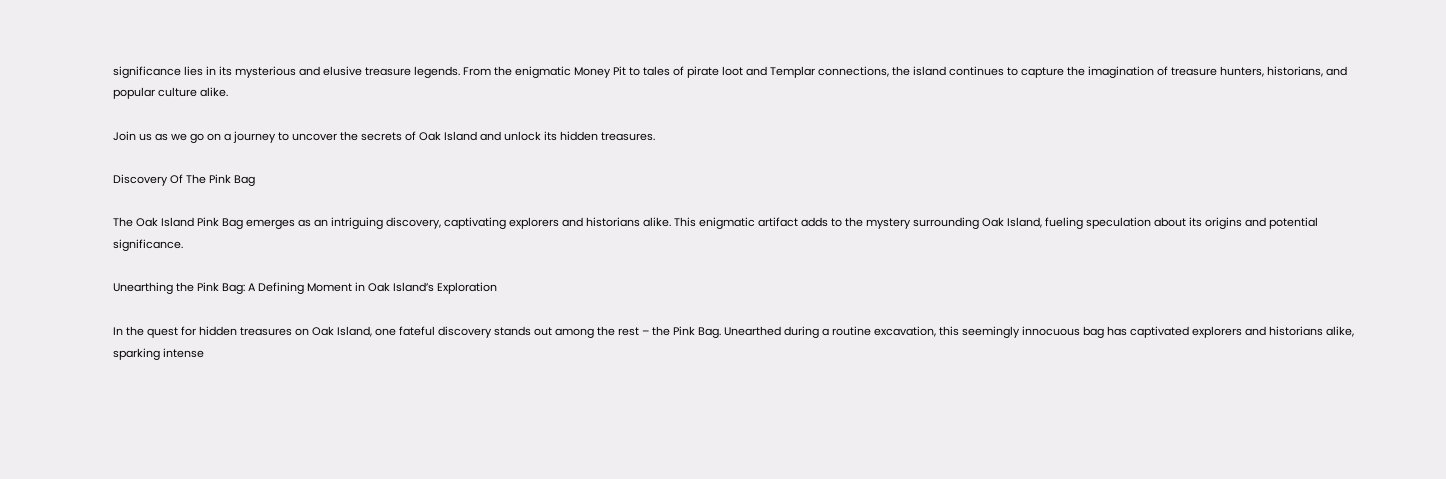significance lies in its mysterious and elusive treasure legends. From the enigmatic Money Pit to tales of pirate loot and Templar connections, the island continues to capture the imagination of treasure hunters, historians, and popular culture alike.

Join us as we go on a journey to uncover the secrets of Oak Island and unlock its hidden treasures.

Discovery Of The Pink Bag

The Oak Island Pink Bag emerges as an intriguing discovery, captivating explorers and historians alike. This enigmatic artifact adds to the mystery surrounding Oak Island, fueling speculation about its origins and potential significance.

Unearthing the Pink Bag: A Defining Moment in Oak Island’s Exploration

In the quest for hidden treasures on Oak Island, one fateful discovery stands out among the rest – the Pink Bag. Unearthed during a routine excavation, this seemingly innocuous bag has captivated explorers and historians alike, sparking intense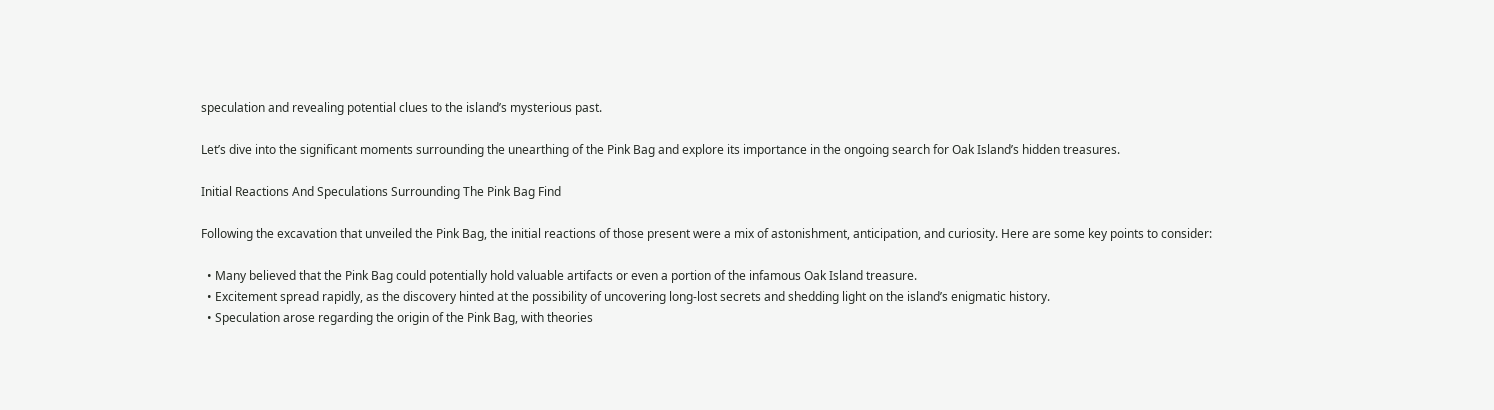speculation and revealing potential clues to the island’s mysterious past.

Let’s dive into the significant moments surrounding the unearthing of the Pink Bag and explore its importance in the ongoing search for Oak Island’s hidden treasures.

Initial Reactions And Speculations Surrounding The Pink Bag Find

Following the excavation that unveiled the Pink Bag, the initial reactions of those present were a mix of astonishment, anticipation, and curiosity. Here are some key points to consider:

  • Many believed that the Pink Bag could potentially hold valuable artifacts or even a portion of the infamous Oak Island treasure.
  • Excitement spread rapidly, as the discovery hinted at the possibility of uncovering long-lost secrets and shedding light on the island’s enigmatic history.
  • Speculation arose regarding the origin of the Pink Bag, with theories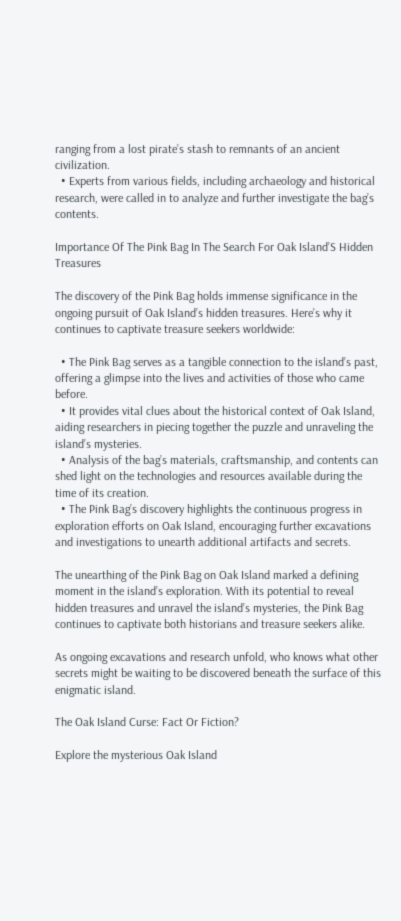ranging from a lost pirate’s stash to remnants of an ancient civilization.
  • Experts from various fields, including archaeology and historical research, were called in to analyze and further investigate the bag’s contents.

Importance Of The Pink Bag In The Search For Oak Island’S Hidden Treasures

The discovery of the Pink Bag holds immense significance in the ongoing pursuit of Oak Island’s hidden treasures. Here’s why it continues to captivate treasure seekers worldwide:

  • The Pink Bag serves as a tangible connection to the island’s past, offering a glimpse into the lives and activities of those who came before.
  • It provides vital clues about the historical context of Oak Island, aiding researchers in piecing together the puzzle and unraveling the island’s mysteries.
  • Analysis of the bag’s materials, craftsmanship, and contents can shed light on the technologies and resources available during the time of its creation.
  • The Pink Bag’s discovery highlights the continuous progress in exploration efforts on Oak Island, encouraging further excavations and investigations to unearth additional artifacts and secrets.

The unearthing of the Pink Bag on Oak Island marked a defining moment in the island’s exploration. With its potential to reveal hidden treasures and unravel the island’s mysteries, the Pink Bag continues to captivate both historians and treasure seekers alike.

As ongoing excavations and research unfold, who knows what other secrets might be waiting to be discovered beneath the surface of this enigmatic island.

The Oak Island Curse: Fact Or Fiction?

Explore the mysterious Oak Island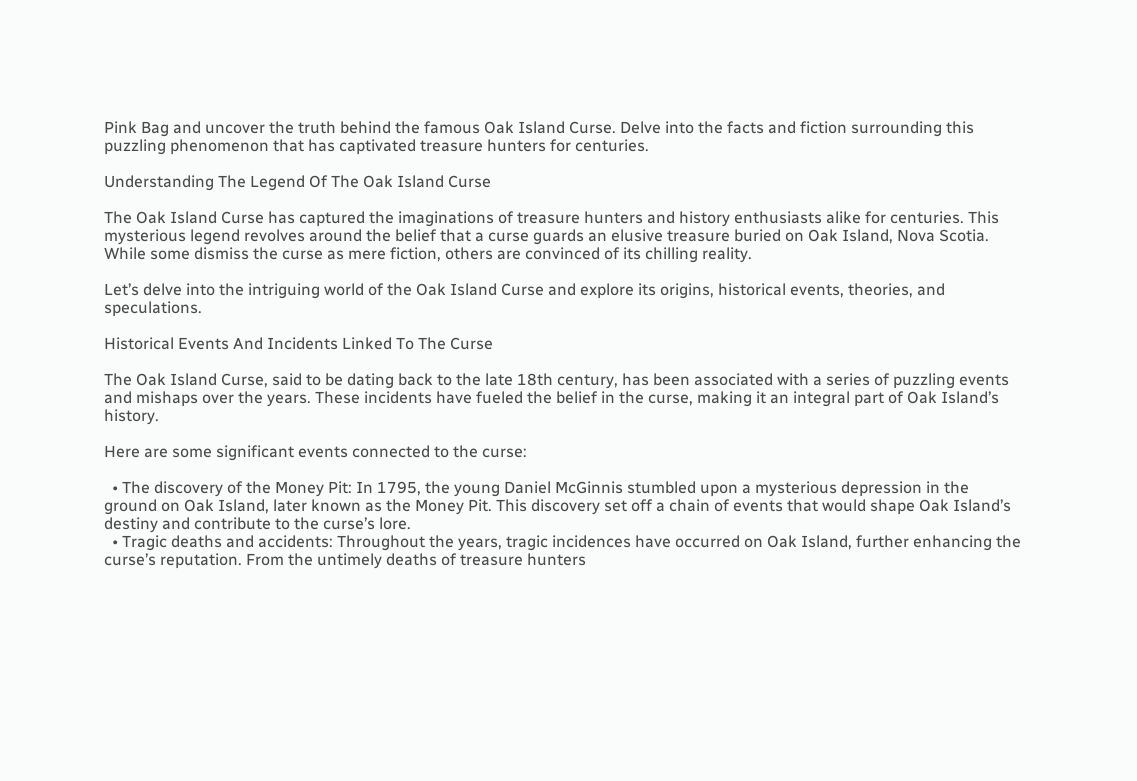Pink Bag and uncover the truth behind the famous Oak Island Curse. Delve into the facts and fiction surrounding this puzzling phenomenon that has captivated treasure hunters for centuries.

Understanding The Legend Of The Oak Island Curse

The Oak Island Curse has captured the imaginations of treasure hunters and history enthusiasts alike for centuries. This mysterious legend revolves around the belief that a curse guards an elusive treasure buried on Oak Island, Nova Scotia. While some dismiss the curse as mere fiction, others are convinced of its chilling reality.

Let’s delve into the intriguing world of the Oak Island Curse and explore its origins, historical events, theories, and speculations.

Historical Events And Incidents Linked To The Curse

The Oak Island Curse, said to be dating back to the late 18th century, has been associated with a series of puzzling events and mishaps over the years. These incidents have fueled the belief in the curse, making it an integral part of Oak Island’s history.

Here are some significant events connected to the curse:

  • The discovery of the Money Pit: In 1795, the young Daniel McGinnis stumbled upon a mysterious depression in the ground on Oak Island, later known as the Money Pit. This discovery set off a chain of events that would shape Oak Island’s destiny and contribute to the curse’s lore.
  • Tragic deaths and accidents: Throughout the years, tragic incidences have occurred on Oak Island, further enhancing the curse’s reputation. From the untimely deaths of treasure hunters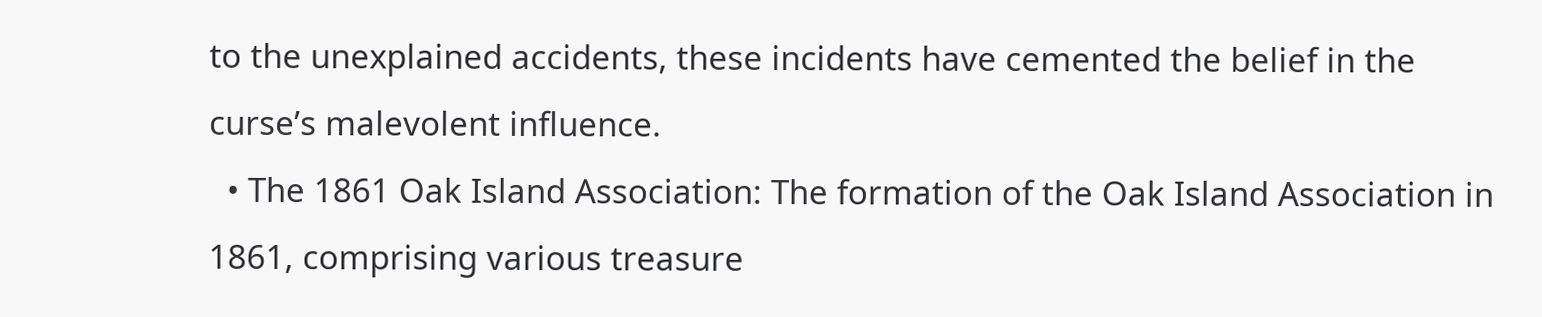to the unexplained accidents, these incidents have cemented the belief in the curse’s malevolent influence.
  • The 1861 Oak Island Association: The formation of the Oak Island Association in 1861, comprising various treasure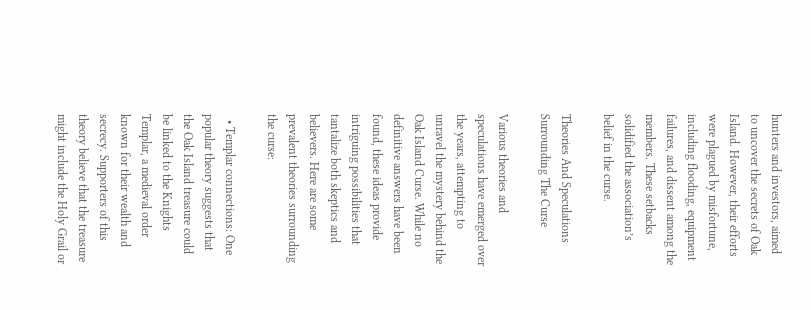hunters and investors, aimed to uncover the secrets of Oak Island. However, their efforts were plagued by misfortune, including flooding, equipment failures, and dissent among the members. These setbacks solidified the association’s belief in the curse.

Theories And Speculations Surrounding The Curse

Various theories and speculations have emerged over the years, attempting to unravel the mystery behind the Oak Island Curse. While no definitive answers have been found, these ideas provide intriguing possibilities that tantalize both skeptics and believers. Here are some prevalent theories surrounding the curse:

  • Templar connections: One popular theory suggests that the Oak Island treasure could be linked to the Knights Templar, a medieval order known for their wealth and secrecy. Supporters of this theory believe that the treasure might include the Holy Grail or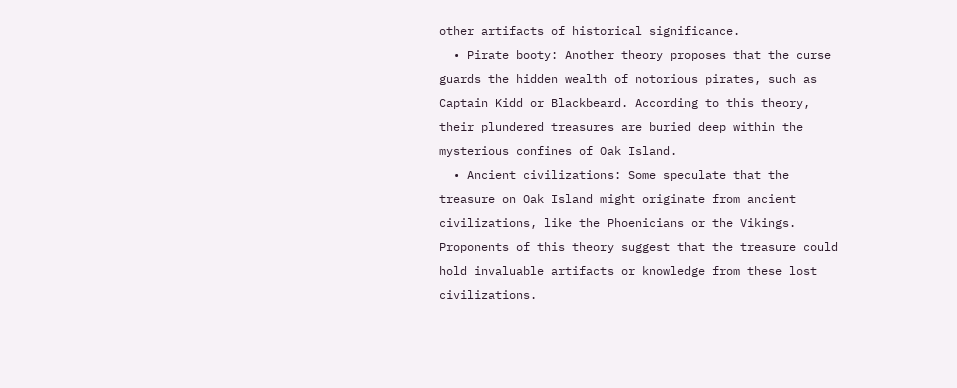other artifacts of historical significance.
  • Pirate booty: Another theory proposes that the curse guards the hidden wealth of notorious pirates, such as Captain Kidd or Blackbeard. According to this theory, their plundered treasures are buried deep within the mysterious confines of Oak Island.
  • Ancient civilizations: Some speculate that the treasure on Oak Island might originate from ancient civilizations, like the Phoenicians or the Vikings. Proponents of this theory suggest that the treasure could hold invaluable artifacts or knowledge from these lost civilizations.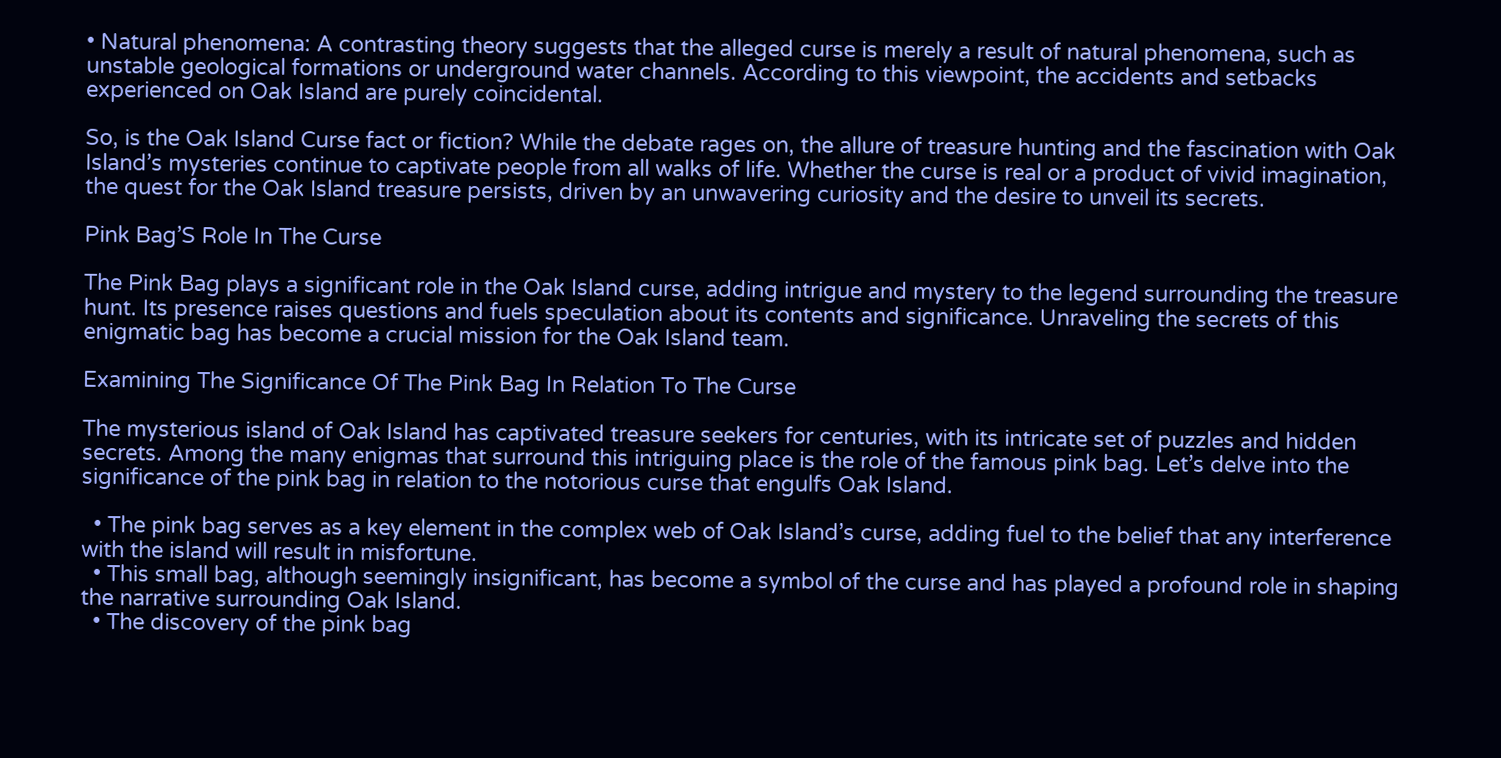• Natural phenomena: A contrasting theory suggests that the alleged curse is merely a result of natural phenomena, such as unstable geological formations or underground water channels. According to this viewpoint, the accidents and setbacks experienced on Oak Island are purely coincidental.

So, is the Oak Island Curse fact or fiction? While the debate rages on, the allure of treasure hunting and the fascination with Oak Island’s mysteries continue to captivate people from all walks of life. Whether the curse is real or a product of vivid imagination, the quest for the Oak Island treasure persists, driven by an unwavering curiosity and the desire to unveil its secrets.

Pink Bag’S Role In The Curse

The Pink Bag plays a significant role in the Oak Island curse, adding intrigue and mystery to the legend surrounding the treasure hunt. Its presence raises questions and fuels speculation about its contents and significance. Unraveling the secrets of this enigmatic bag has become a crucial mission for the Oak Island team.

Examining The Significance Of The Pink Bag In Relation To The Curse

The mysterious island of Oak Island has captivated treasure seekers for centuries, with its intricate set of puzzles and hidden secrets. Among the many enigmas that surround this intriguing place is the role of the famous pink bag. Let’s delve into the significance of the pink bag in relation to the notorious curse that engulfs Oak Island.

  • The pink bag serves as a key element in the complex web of Oak Island’s curse, adding fuel to the belief that any interference with the island will result in misfortune.
  • This small bag, although seemingly insignificant, has become a symbol of the curse and has played a profound role in shaping the narrative surrounding Oak Island.
  • The discovery of the pink bag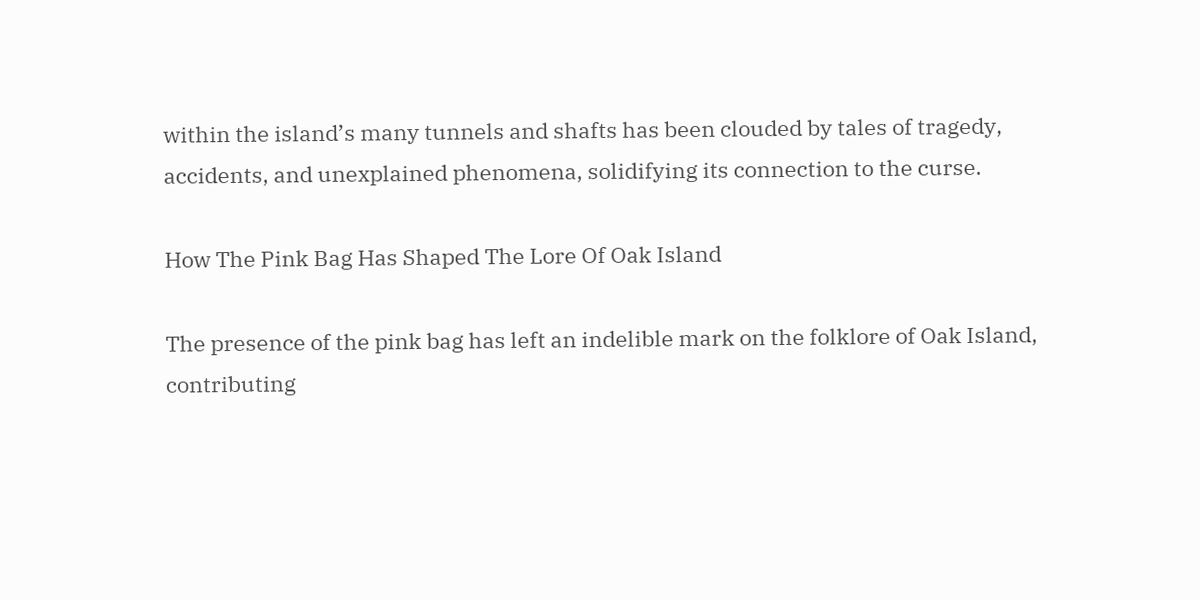within the island’s many tunnels and shafts has been clouded by tales of tragedy, accidents, and unexplained phenomena, solidifying its connection to the curse.

How The Pink Bag Has Shaped The Lore Of Oak Island

The presence of the pink bag has left an indelible mark on the folklore of Oak Island, contributing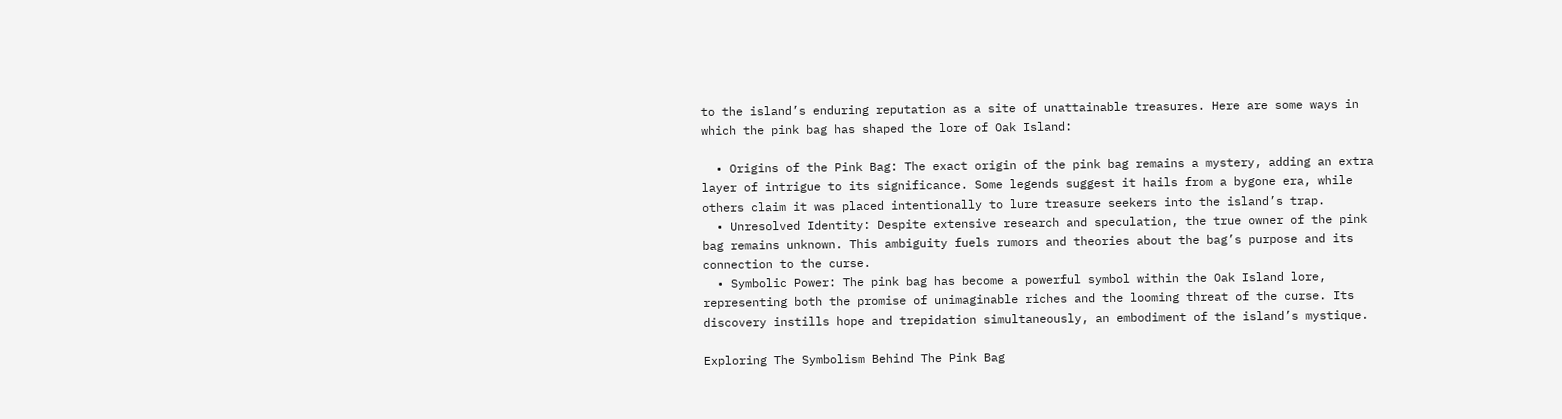to the island’s enduring reputation as a site of unattainable treasures. Here are some ways in which the pink bag has shaped the lore of Oak Island:

  • Origins of the Pink Bag: The exact origin of the pink bag remains a mystery, adding an extra layer of intrigue to its significance. Some legends suggest it hails from a bygone era, while others claim it was placed intentionally to lure treasure seekers into the island’s trap.
  • Unresolved Identity: Despite extensive research and speculation, the true owner of the pink bag remains unknown. This ambiguity fuels rumors and theories about the bag’s purpose and its connection to the curse.
  • Symbolic Power: The pink bag has become a powerful symbol within the Oak Island lore, representing both the promise of unimaginable riches and the looming threat of the curse. Its discovery instills hope and trepidation simultaneously, an embodiment of the island’s mystique.

Exploring The Symbolism Behind The Pink Bag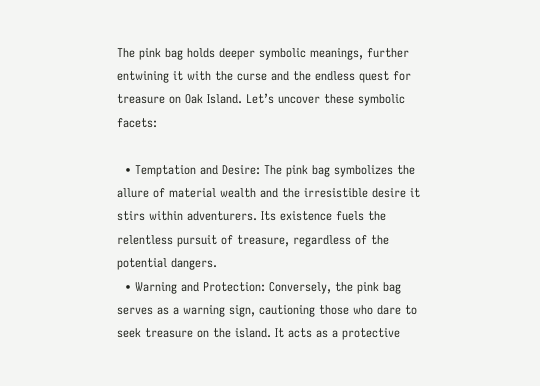The pink bag holds deeper symbolic meanings, further entwining it with the curse and the endless quest for treasure on Oak Island. Let’s uncover these symbolic facets:

  • Temptation and Desire: The pink bag symbolizes the allure of material wealth and the irresistible desire it stirs within adventurers. Its existence fuels the relentless pursuit of treasure, regardless of the potential dangers.
  • Warning and Protection: Conversely, the pink bag serves as a warning sign, cautioning those who dare to seek treasure on the island. It acts as a protective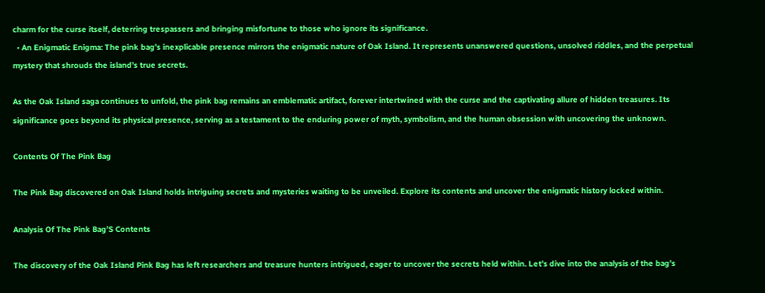charm for the curse itself, deterring trespassers and bringing misfortune to those who ignore its significance.
  • An Enigmatic Enigma: The pink bag’s inexplicable presence mirrors the enigmatic nature of Oak Island. It represents unanswered questions, unsolved riddles, and the perpetual mystery that shrouds the island’s true secrets.

As the Oak Island saga continues to unfold, the pink bag remains an emblematic artifact, forever intertwined with the curse and the captivating allure of hidden treasures. Its significance goes beyond its physical presence, serving as a testament to the enduring power of myth, symbolism, and the human obsession with uncovering the unknown.

Contents Of The Pink Bag

The Pink Bag discovered on Oak Island holds intriguing secrets and mysteries waiting to be unveiled. Explore its contents and uncover the enigmatic history locked within.

Analysis Of The Pink Bag’S Contents

The discovery of the Oak Island Pink Bag has left researchers and treasure hunters intrigued, eager to uncover the secrets held within. Let’s dive into the analysis of the bag’s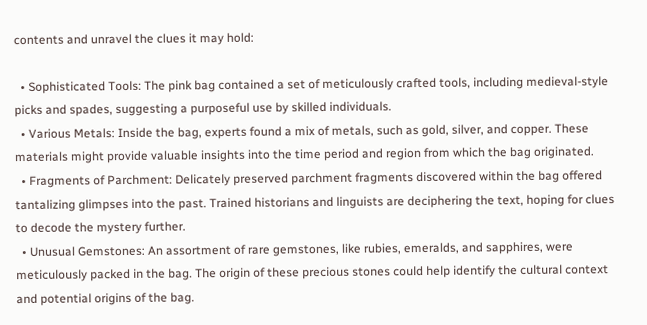contents and unravel the clues it may hold:

  • Sophisticated Tools: The pink bag contained a set of meticulously crafted tools, including medieval-style picks and spades, suggesting a purposeful use by skilled individuals.
  • Various Metals: Inside the bag, experts found a mix of metals, such as gold, silver, and copper. These materials might provide valuable insights into the time period and region from which the bag originated.
  • Fragments of Parchment: Delicately preserved parchment fragments discovered within the bag offered tantalizing glimpses into the past. Trained historians and linguists are deciphering the text, hoping for clues to decode the mystery further.
  • Unusual Gemstones: An assortment of rare gemstones, like rubies, emeralds, and sapphires, were meticulously packed in the bag. The origin of these precious stones could help identify the cultural context and potential origins of the bag.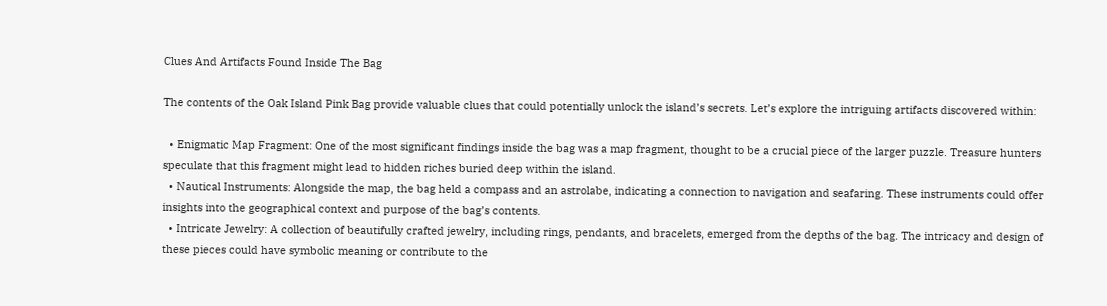Clues And Artifacts Found Inside The Bag

The contents of the Oak Island Pink Bag provide valuable clues that could potentially unlock the island’s secrets. Let’s explore the intriguing artifacts discovered within:

  • Enigmatic Map Fragment: One of the most significant findings inside the bag was a map fragment, thought to be a crucial piece of the larger puzzle. Treasure hunters speculate that this fragment might lead to hidden riches buried deep within the island.
  • Nautical Instruments: Alongside the map, the bag held a compass and an astrolabe, indicating a connection to navigation and seafaring. These instruments could offer insights into the geographical context and purpose of the bag’s contents.
  • Intricate Jewelry: A collection of beautifully crafted jewelry, including rings, pendants, and bracelets, emerged from the depths of the bag. The intricacy and design of these pieces could have symbolic meaning or contribute to the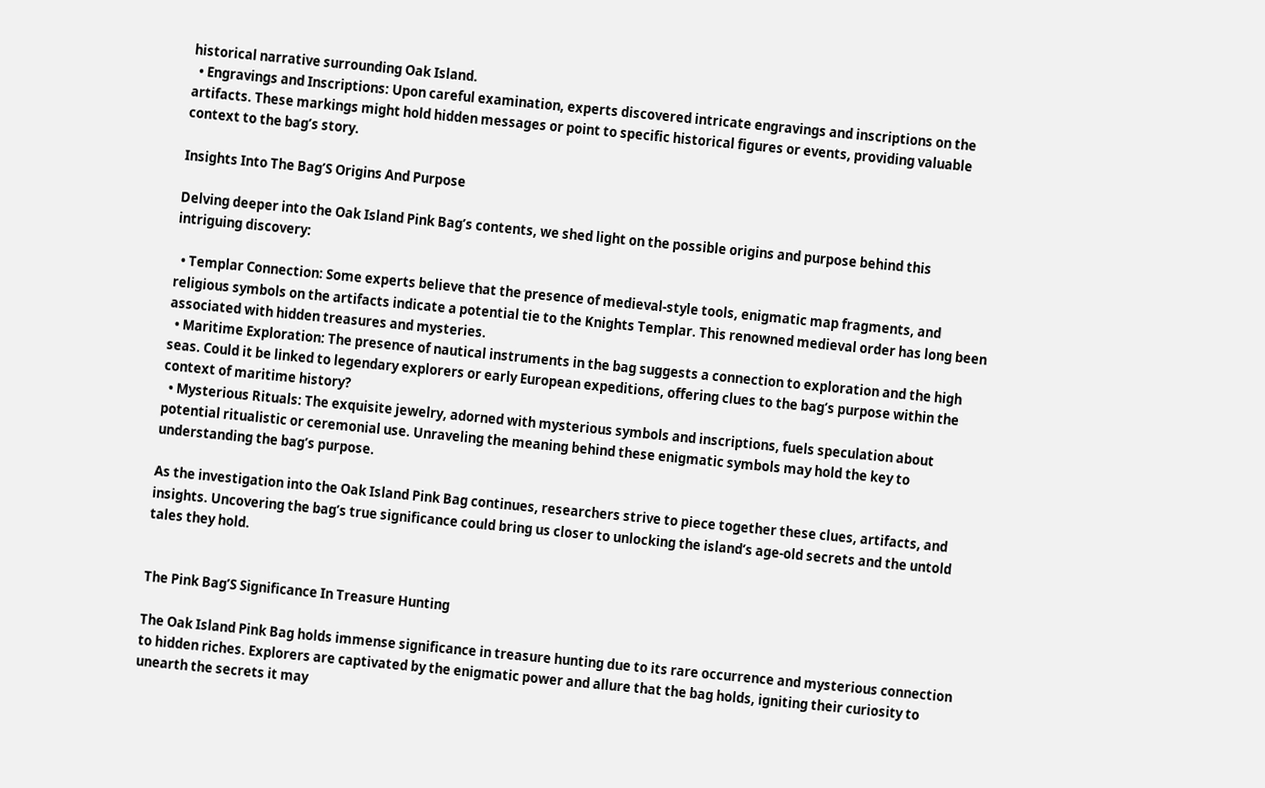historical narrative surrounding Oak Island.
  • Engravings and Inscriptions: Upon careful examination, experts discovered intricate engravings and inscriptions on the artifacts. These markings might hold hidden messages or point to specific historical figures or events, providing valuable context to the bag’s story.

Insights Into The Bag’S Origins And Purpose

Delving deeper into the Oak Island Pink Bag’s contents, we shed light on the possible origins and purpose behind this intriguing discovery:

  • Templar Connection: Some experts believe that the presence of medieval-style tools, enigmatic map fragments, and religious symbols on the artifacts indicate a potential tie to the Knights Templar. This renowned medieval order has long been associated with hidden treasures and mysteries.
  • Maritime Exploration: The presence of nautical instruments in the bag suggests a connection to exploration and the high seas. Could it be linked to legendary explorers or early European expeditions, offering clues to the bag’s purpose within the context of maritime history?
  • Mysterious Rituals: The exquisite jewelry, adorned with mysterious symbols and inscriptions, fuels speculation about potential ritualistic or ceremonial use. Unraveling the meaning behind these enigmatic symbols may hold the key to understanding the bag’s purpose.

As the investigation into the Oak Island Pink Bag continues, researchers strive to piece together these clues, artifacts, and insights. Uncovering the bag’s true significance could bring us closer to unlocking the island’s age-old secrets and the untold tales they hold.


The Pink Bag’S Significance In Treasure Hunting

The Oak Island Pink Bag holds immense significance in treasure hunting due to its rare occurrence and mysterious connection to hidden riches. Explorers are captivated by the enigmatic power and allure that the bag holds, igniting their curiosity to unearth the secrets it may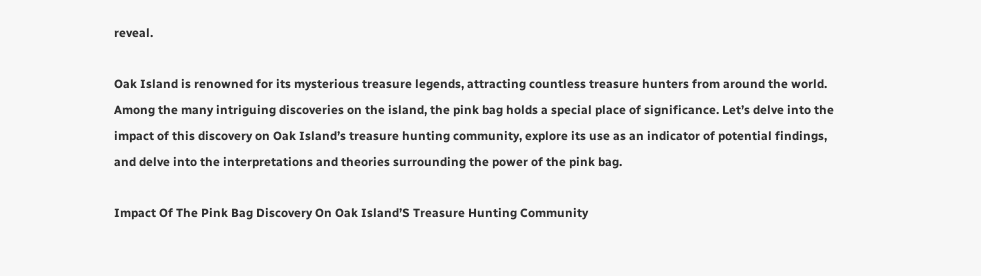reveal.

Oak Island is renowned for its mysterious treasure legends, attracting countless treasure hunters from around the world. Among the many intriguing discoveries on the island, the pink bag holds a special place of significance. Let’s delve into the impact of this discovery on Oak Island’s treasure hunting community, explore its use as an indicator of potential findings, and delve into the interpretations and theories surrounding the power of the pink bag.

Impact Of The Pink Bag Discovery On Oak Island’S Treasure Hunting Community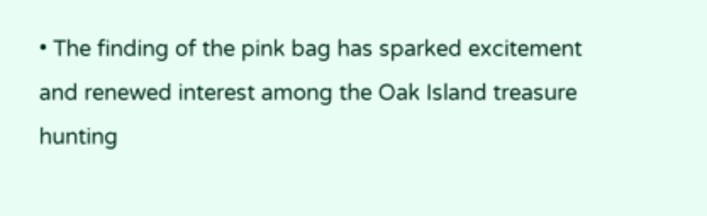• The finding of the pink bag has sparked excitement and renewed interest among the Oak Island treasure hunting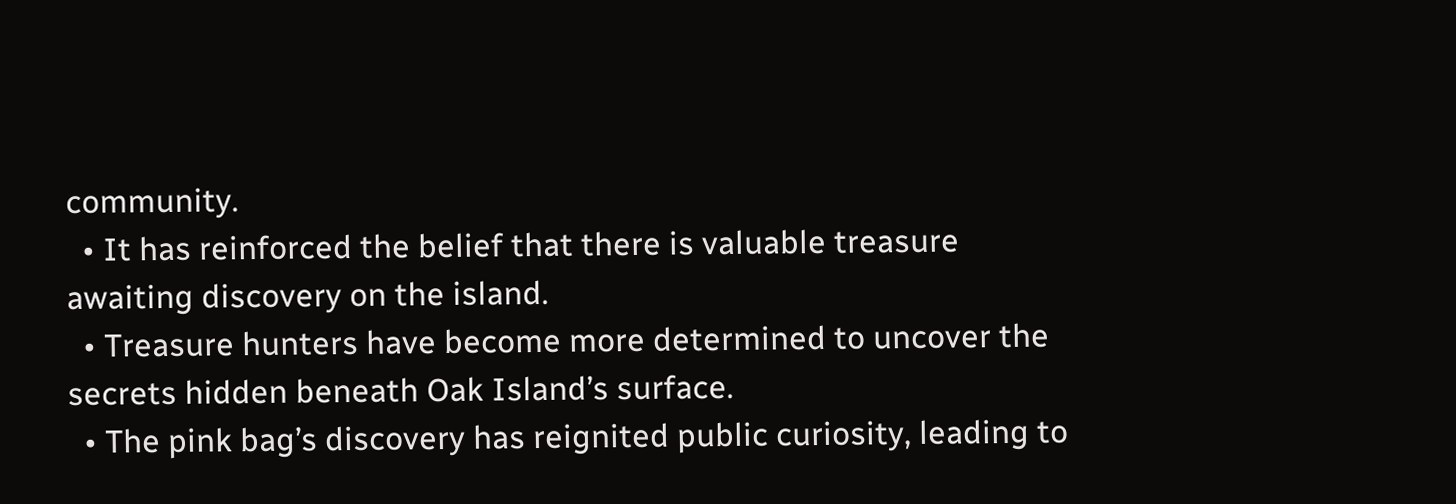community.
  • It has reinforced the belief that there is valuable treasure awaiting discovery on the island.
  • Treasure hunters have become more determined to uncover the secrets hidden beneath Oak Island’s surface.
  • The pink bag’s discovery has reignited public curiosity, leading to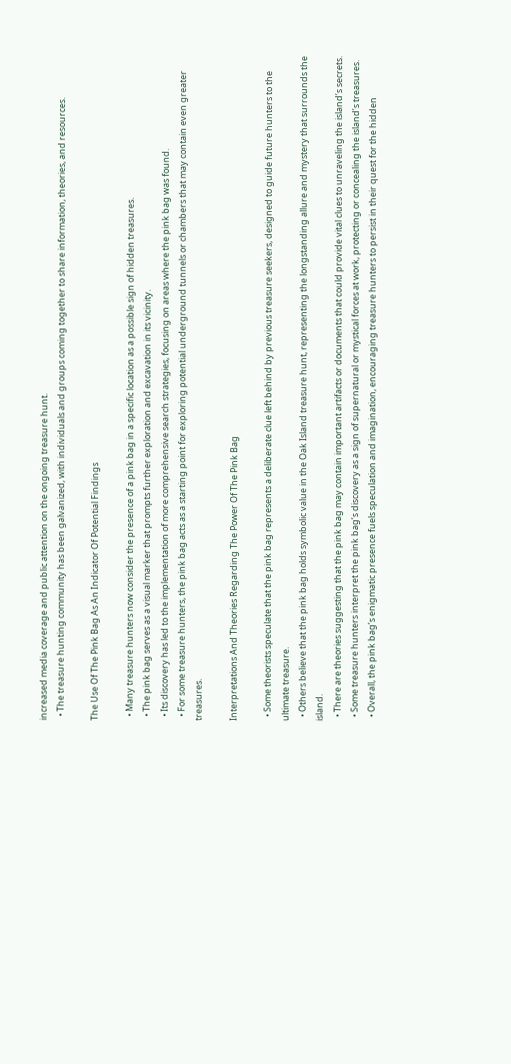increased media coverage and public attention on the ongoing treasure hunt.
  • The treasure hunting community has been galvanized, with individuals and groups coming together to share information, theories, and resources.

The Use Of The Pink Bag As An Indicator Of Potential Findings

  • Many treasure hunters now consider the presence of a pink bag in a specific location as a possible sign of hidden treasures.
  • The pink bag serves as a visual marker that prompts further exploration and excavation in its vicinity.
  • Its discovery has led to the implementation of more comprehensive search strategies, focusing on areas where the pink bag was found.
  • For some treasure hunters, the pink bag acts as a starting point for exploring potential underground tunnels or chambers that may contain even greater treasures.

Interpretations And Theories Regarding The Power Of The Pink Bag

  • Some theorists speculate that the pink bag represents a deliberate clue left behind by previous treasure seekers, designed to guide future hunters to the ultimate treasure.
  • Others believe that the pink bag holds symbolic value in the Oak Island treasure hunt, representing the longstanding allure and mystery that surrounds the island.
  • There are theories suggesting that the pink bag may contain important artifacts or documents that could provide vital clues to unraveling the island’s secrets.
  • Some treasure hunters interpret the pink bag’s discovery as a sign of supernatural or mystical forces at work, protecting or concealing the island’s treasures.
  • Overall, the pink bag’s enigmatic presence fuels speculation and imagination, encouraging treasure hunters to persist in their quest for the hidden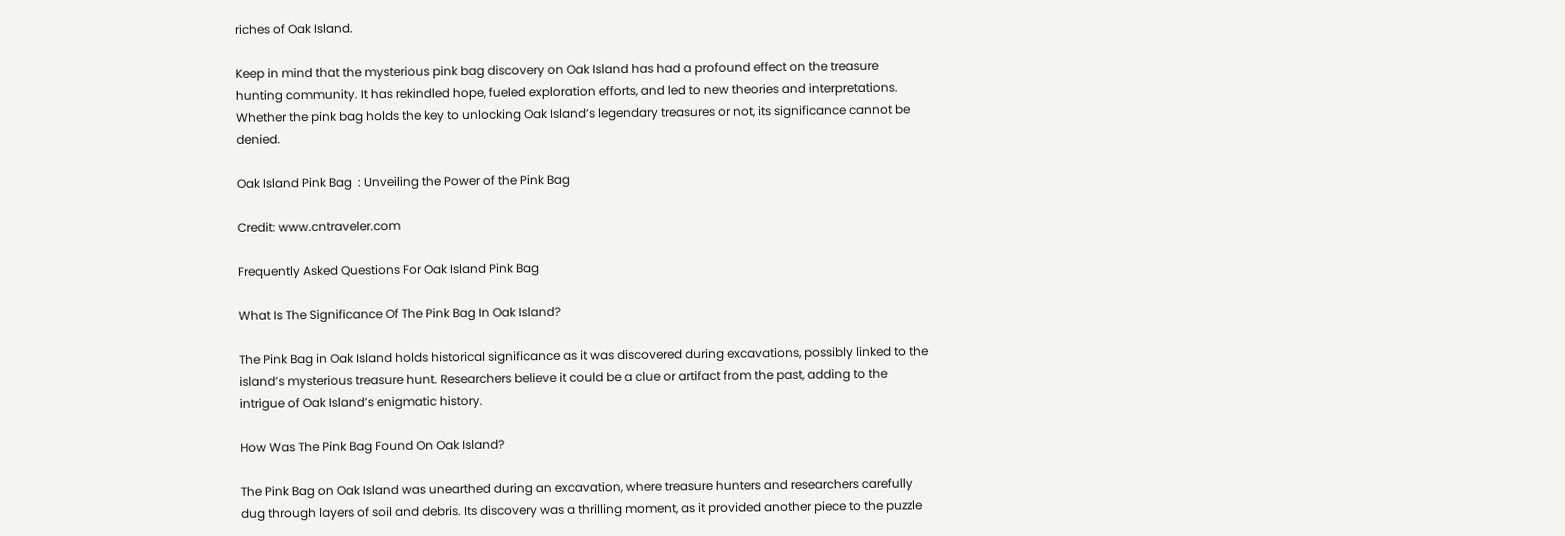riches of Oak Island.

Keep in mind that the mysterious pink bag discovery on Oak Island has had a profound effect on the treasure hunting community. It has rekindled hope, fueled exploration efforts, and led to new theories and interpretations. Whether the pink bag holds the key to unlocking Oak Island’s legendary treasures or not, its significance cannot be denied.

Oak Island Pink Bag  : Unveiling the Power of the Pink Bag

Credit: www.cntraveler.com

Frequently Asked Questions For Oak Island Pink Bag

What Is The Significance Of The Pink Bag In Oak Island?

The Pink Bag in Oak Island holds historical significance as it was discovered during excavations, possibly linked to the island’s mysterious treasure hunt. Researchers believe it could be a clue or artifact from the past, adding to the intrigue of Oak Island’s enigmatic history.

How Was The Pink Bag Found On Oak Island?

The Pink Bag on Oak Island was unearthed during an excavation, where treasure hunters and researchers carefully dug through layers of soil and debris. Its discovery was a thrilling moment, as it provided another piece to the puzzle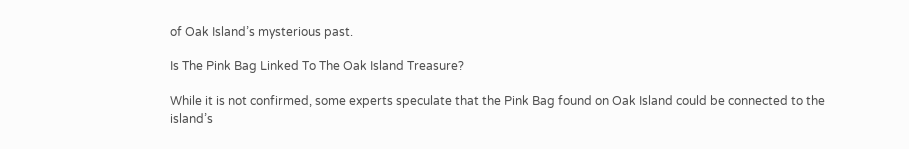of Oak Island’s mysterious past.

Is The Pink Bag Linked To The Oak Island Treasure?

While it is not confirmed, some experts speculate that the Pink Bag found on Oak Island could be connected to the island’s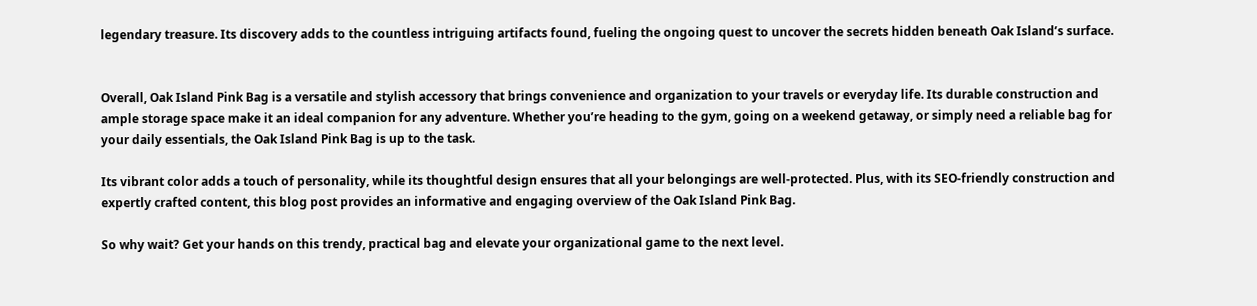legendary treasure. Its discovery adds to the countless intriguing artifacts found, fueling the ongoing quest to uncover the secrets hidden beneath Oak Island’s surface.


Overall, Oak Island Pink Bag is a versatile and stylish accessory that brings convenience and organization to your travels or everyday life. Its durable construction and ample storage space make it an ideal companion for any adventure. Whether you’re heading to the gym, going on a weekend getaway, or simply need a reliable bag for your daily essentials, the Oak Island Pink Bag is up to the task.

Its vibrant color adds a touch of personality, while its thoughtful design ensures that all your belongings are well-protected. Plus, with its SEO-friendly construction and expertly crafted content, this blog post provides an informative and engaging overview of the Oak Island Pink Bag.

So why wait? Get your hands on this trendy, practical bag and elevate your organizational game to the next level.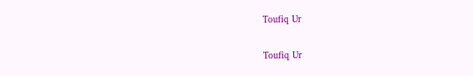Toufiq Ur

Toufiq Ur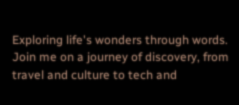Exploring life's wonders through words. Join me on a journey of discovery, from travel and culture to tech and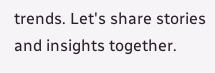trends. Let's share stories and insights together.